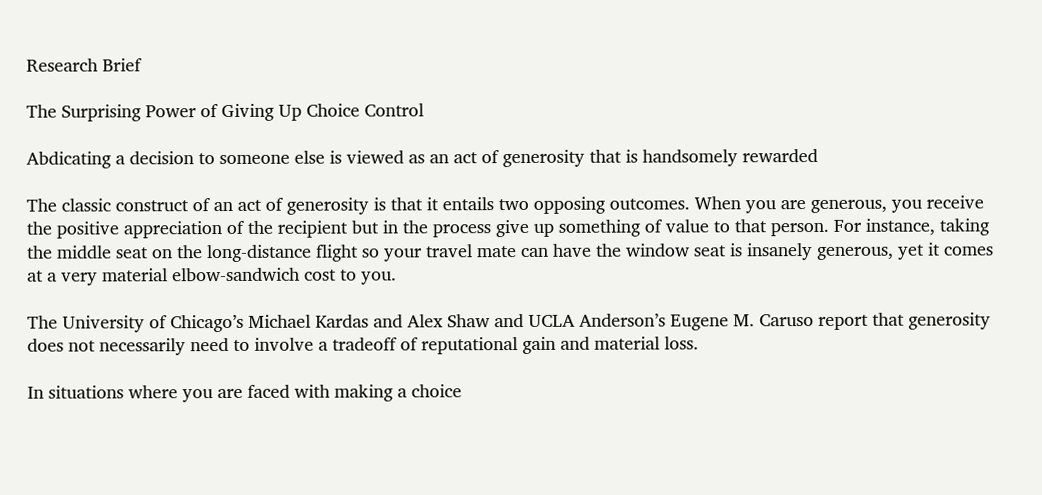Research Brief

The Surprising Power of Giving Up Choice Control

Abdicating a decision to someone else is viewed as an act of generosity that is handsomely rewarded

The classic construct of an act of generosity is that it entails two opposing outcomes. When you are generous, you receive the positive appreciation of the recipient but in the process give up something of value to that person. For instance, taking the middle seat on the long-distance flight so your travel mate can have the window seat is insanely generous, yet it comes at a very material elbow-sandwich cost to you.

The University of Chicago’s Michael Kardas and Alex Shaw and UCLA Anderson’s Eugene M. Caruso report that generosity does not necessarily need to involve a tradeoff of reputational gain and material loss.

In situations where you are faced with making a choice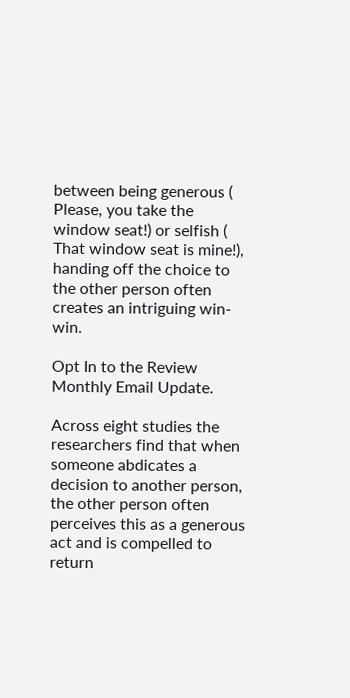between being generous ( Please, you take the window seat!) or selfish ( That window seat is mine!), handing off the choice to the other person often creates an intriguing win-win.

Opt In to the Review Monthly Email Update.

Across eight studies the researchers find that when someone abdicates a decision to another person, the other person often perceives this as a generous act and is compelled to return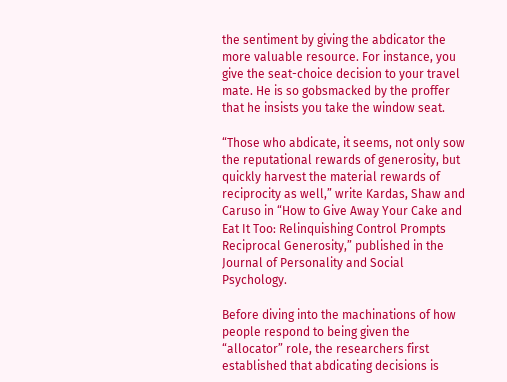the sentiment by giving the abdicator the more valuable resource. For instance, you give the seat-choice decision to your travel mate. He is so gobsmacked by the proffer that he insists you take the window seat.

“Those who abdicate, it seems, not only sow the reputational rewards of generosity, but quickly harvest the material rewards of reciprocity as well,” write Kardas, Shaw and Caruso in “How to Give Away Your Cake and Eat It Too: Relinquishing Control Prompts Reciprocal Generosity,” published in the Journal of Personality and Social Psychology.

Before diving into the machinations of how people respond to being given the “allocator” role, the researchers first established that abdicating decisions is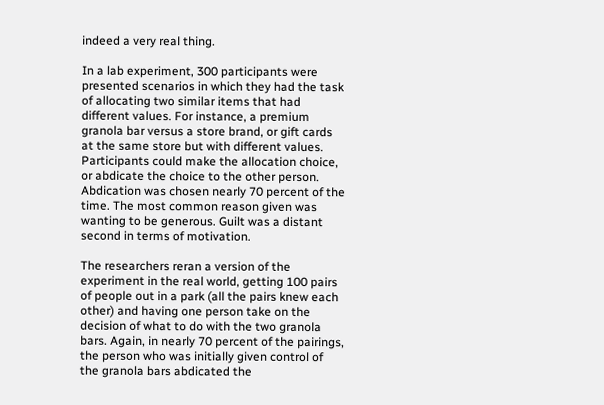indeed a very real thing.

In a lab experiment, 300 participants were presented scenarios in which they had the task of allocating two similar items that had different values. For instance, a premium granola bar versus a store brand, or gift cards at the same store but with different values. Participants could make the allocation choice, or abdicate the choice to the other person. Abdication was chosen nearly 70 percent of the time. The most common reason given was wanting to be generous. Guilt was a distant second in terms of motivation.

The researchers reran a version of the experiment in the real world, getting 100 pairs of people out in a park (all the pairs knew each other) and having one person take on the decision of what to do with the two granola bars. Again, in nearly 70 percent of the pairings, the person who was initially given control of the granola bars abdicated the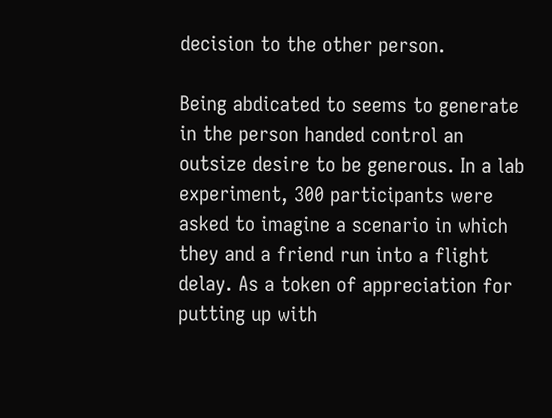decision to the other person.

Being abdicated to seems to generate in the person handed control an outsize desire to be generous. In a lab experiment, 300 participants were asked to imagine a scenario in which they and a friend run into a flight delay. As a token of appreciation for putting up with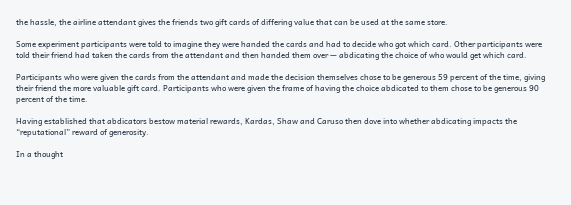the hassle, the airline attendant gives the friends two gift cards of differing value that can be used at the same store.

Some experiment participants were told to imagine they were handed the cards and had to decide who got which card. Other participants were told their friend had taken the cards from the attendant and then handed them over — abdicating the choice of who would get which card.

Participants who were given the cards from the attendant and made the decision themselves chose to be generous 59 percent of the time, giving their friend the more valuable gift card. Participants who were given the frame of having the choice abdicated to them chose to be generous 90 percent of the time.

Having established that abdicators bestow material rewards, Kardas, Shaw and Caruso then dove into whether abdicating impacts the “reputational” reward of generosity.

In a thought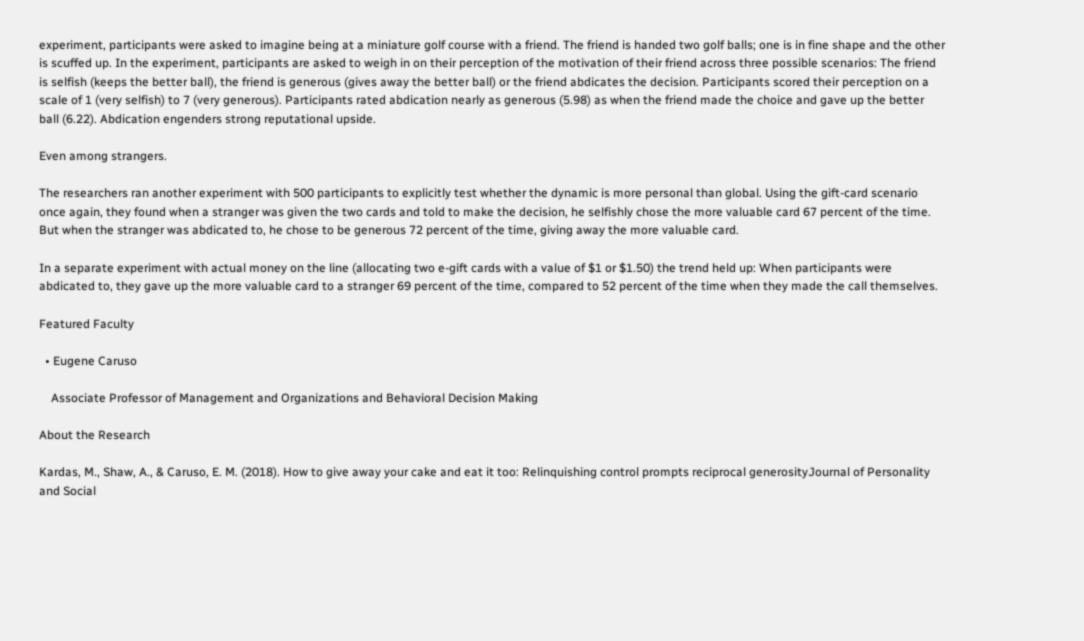experiment, participants were asked to imagine being at a miniature golf course with a friend. The friend is handed two golf balls; one is in fine shape and the other is scuffed up. In the experiment, participants are asked to weigh in on their perception of the motivation of their friend across three possible scenarios: The friend is selfish (keeps the better ball), the friend is generous (gives away the better ball) or the friend abdicates the decision. Participants scored their perception on a scale of 1 (very selfish) to 7 (very generous). Participants rated abdication nearly as generous (5.98) as when the friend made the choice and gave up the better ball (6.22). Abdication engenders strong reputational upside.

Even among strangers.

The researchers ran another experiment with 500 participants to explicitly test whether the dynamic is more personal than global. Using the gift-card scenario once again, they found when a stranger was given the two cards and told to make the decision, he selfishly chose the more valuable card 67 percent of the time. But when the stranger was abdicated to, he chose to be generous 72 percent of the time, giving away the more valuable card.

In a separate experiment with actual money on the line (allocating two e-gift cards with a value of $1 or $1.50) the trend held up: When participants were abdicated to, they gave up the more valuable card to a stranger 69 percent of the time, compared to 52 percent of the time when they made the call themselves.

Featured Faculty

  • Eugene Caruso

    Associate Professor of Management and Organizations and Behavioral Decision Making

About the Research

Kardas, M., Shaw, A., & Caruso, E. M. (2018). How to give away your cake and eat it too: Relinquishing control prompts reciprocal generosityJournal of Personality and Social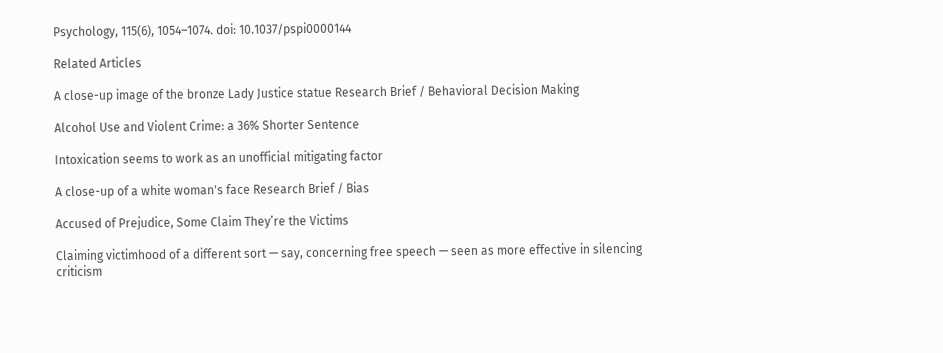Psychology, 115(6), 1054–1074. doi: 10.1037/pspi0000144

Related Articles

A close-up image of the bronze Lady Justice statue Research Brief / Behavioral Decision Making

Alcohol Use and Violent Crime: a 36% Shorter Sentence

Intoxication seems to work as an unofficial mitigating factor

A close-up of a white woman's face Research Brief / Bias

Accused of Prejudice, Some Claim They’re the Victims

Claiming victimhood of a different sort — say, concerning free speech — seen as more effective in silencing criticism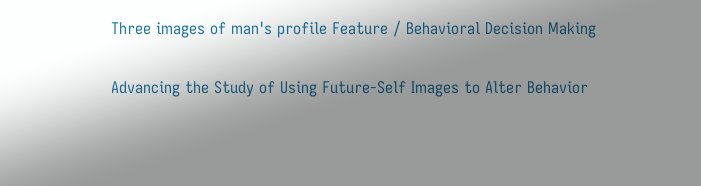Three images of man's profile Feature / Behavioral Decision Making

Advancing the Study of Using Future-Self Images to Alter Behavior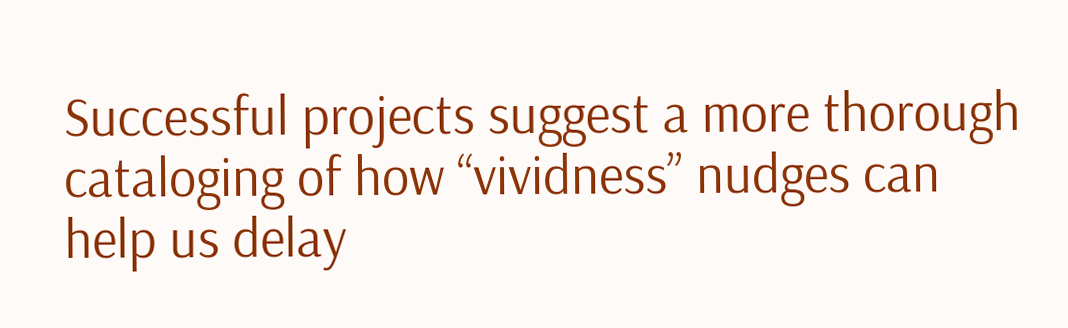Successful projects suggest a more thorough cataloging of how “vividness” nudges can help us delay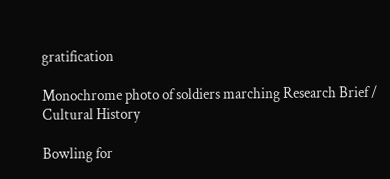gratification

Monochrome photo of soldiers marching Research Brief / Cultural History

Bowling for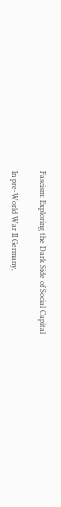Fascism: Exploring the Dark Side of Social Capital

In pre-World War II Germany,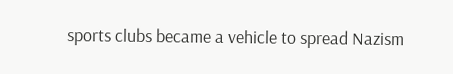sports clubs became a vehicle to spread Nazism